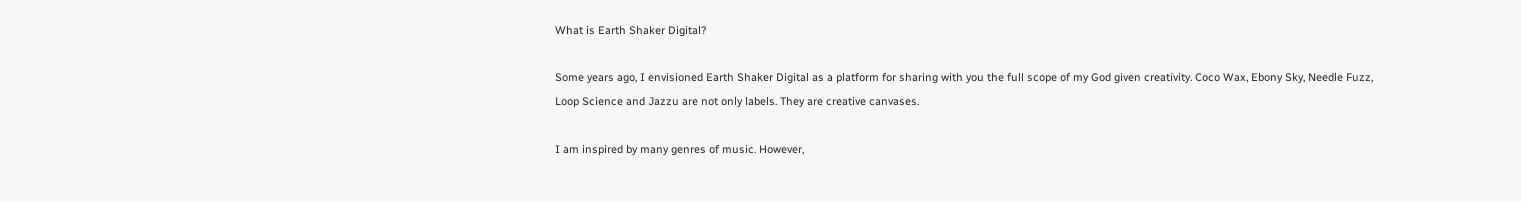What is Earth Shaker Digital?

Some years ago, I envisioned Earth Shaker Digital as a platform for sharing with you the full scope of my God given creativity. Coco Wax, Ebony Sky, Needle Fuzz, Loop Science and Jazzu are not only labels. They are creative canvases.

I am inspired by many genres of music. However,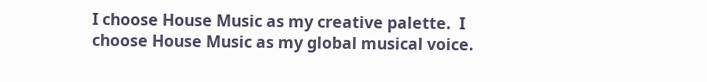I choose House Music as my creative palette.  I choose House Music as my global musical voice.